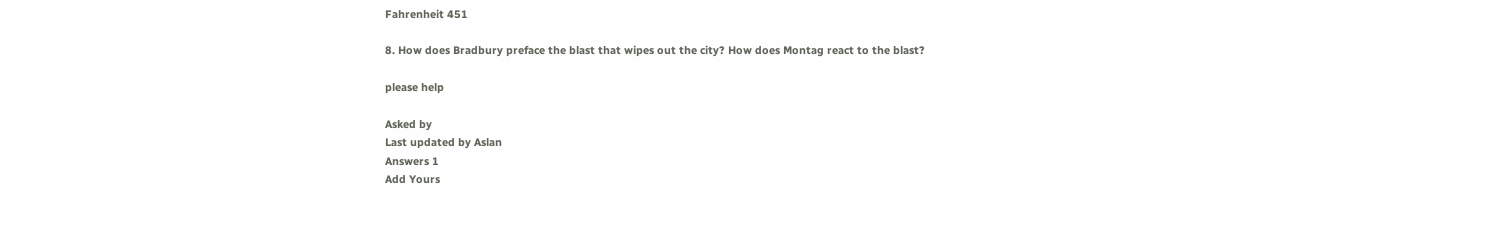Fahrenheit 451

8. How does Bradbury preface the blast that wipes out the city? How does Montag react to the blast?

please help

Asked by
Last updated by Aslan
Answers 1
Add Yours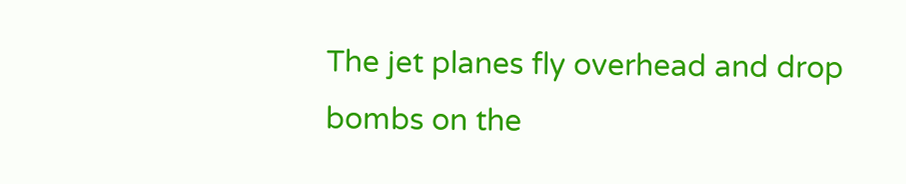The jet planes fly overhead and drop bombs on the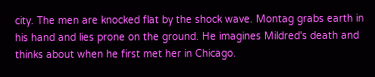city. The men are knocked flat by the shock wave. Montag grabs earth in his hand and lies prone on the ground. He imagines Mildred's death and thinks about when he first met her in Chicago.